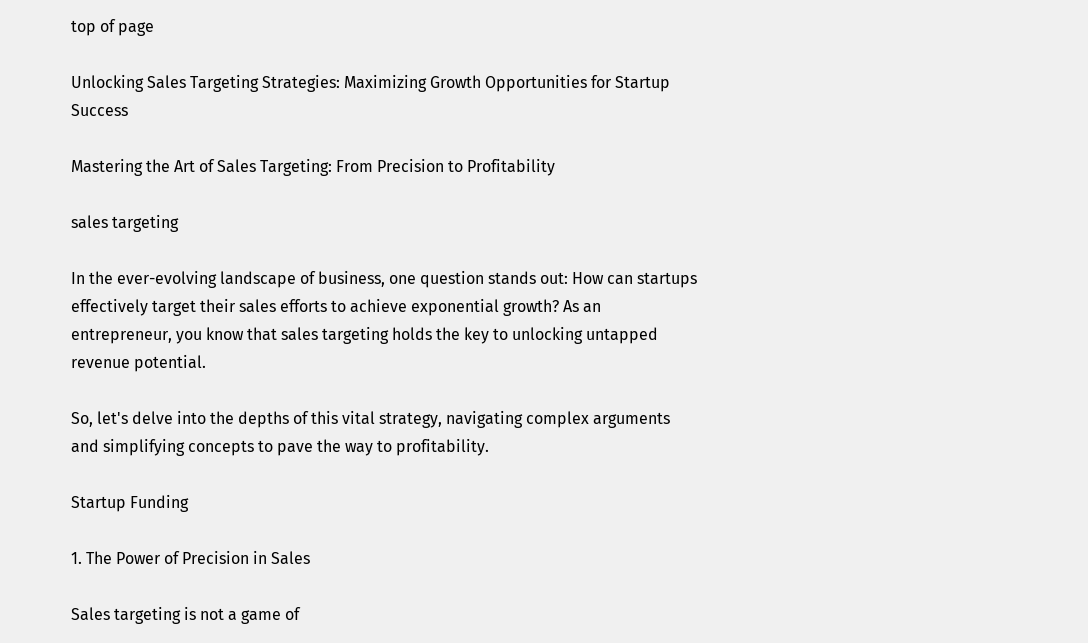top of page

Unlocking Sales Targeting Strategies: Maximizing Growth Opportunities for Startup Success

Mastering the Art of Sales Targeting: From Precision to Profitability

sales targeting

In the ever-evolving landscape of business, one question stands out: How can startups effectively target their sales efforts to achieve exponential growth? As an entrepreneur, you know that sales targeting holds the key to unlocking untapped revenue potential.

So, let's delve into the depths of this vital strategy, navigating complex arguments and simplifying concepts to pave the way to profitability.

Startup Funding

1. The Power of Precision in Sales

Sales targeting is not a game of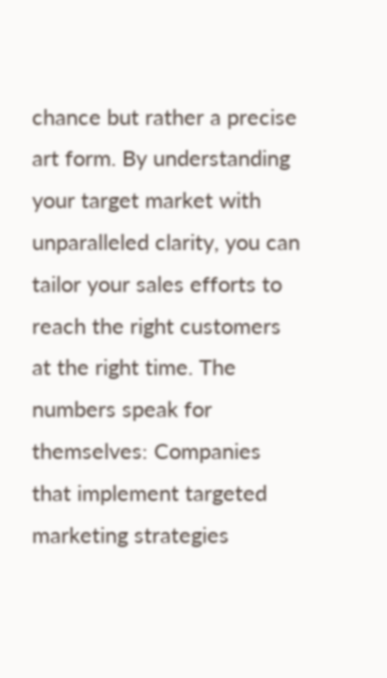chance but rather a precise art form. By understanding your target market with unparalleled clarity, you can tailor your sales efforts to reach the right customers at the right time. The numbers speak for themselves: Companies that implement targeted marketing strategies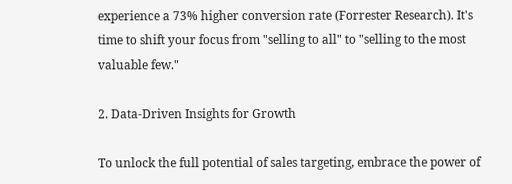experience a 73% higher conversion rate (Forrester Research). It's time to shift your focus from "selling to all" to "selling to the most valuable few."

2. Data-Driven Insights for Growth

To unlock the full potential of sales targeting, embrace the power of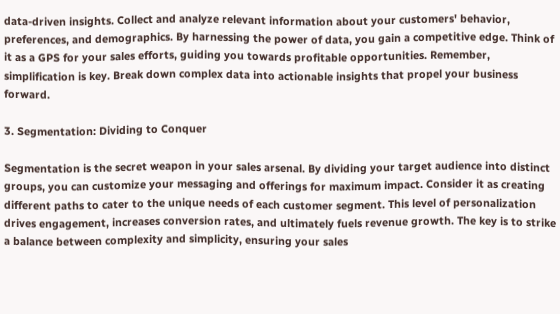data-driven insights. Collect and analyze relevant information about your customers' behavior, preferences, and demographics. By harnessing the power of data, you gain a competitive edge. Think of it as a GPS for your sales efforts, guiding you towards profitable opportunities. Remember, simplification is key. Break down complex data into actionable insights that propel your business forward.

3. Segmentation: Dividing to Conquer

Segmentation is the secret weapon in your sales arsenal. By dividing your target audience into distinct groups, you can customize your messaging and offerings for maximum impact. Consider it as creating different paths to cater to the unique needs of each customer segment. This level of personalization drives engagement, increases conversion rates, and ultimately fuels revenue growth. The key is to strike a balance between complexity and simplicity, ensuring your sales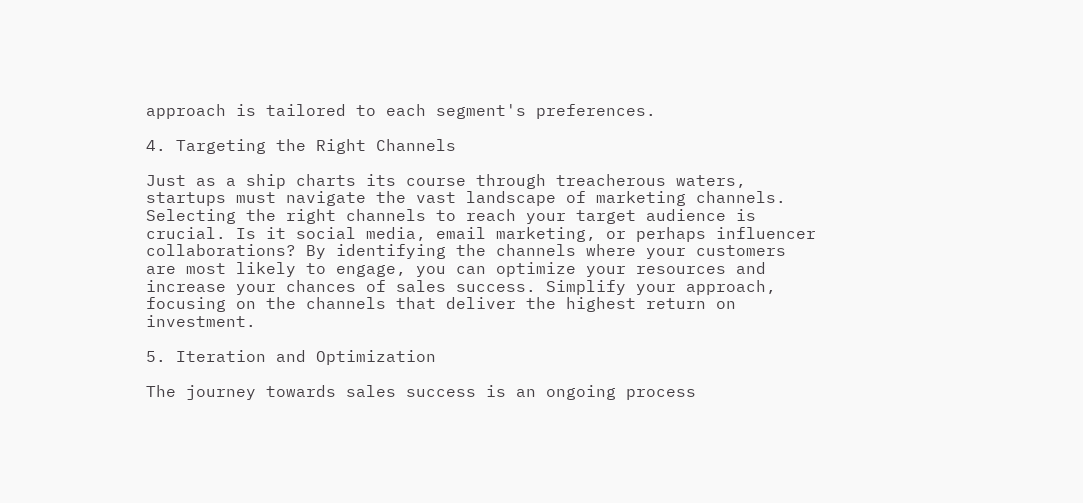approach is tailored to each segment's preferences.

4. Targeting the Right Channels

Just as a ship charts its course through treacherous waters, startups must navigate the vast landscape of marketing channels. Selecting the right channels to reach your target audience is crucial. Is it social media, email marketing, or perhaps influencer collaborations? By identifying the channels where your customers are most likely to engage, you can optimize your resources and increase your chances of sales success. Simplify your approach, focusing on the channels that deliver the highest return on investment.

5. Iteration and Optimization

The journey towards sales success is an ongoing process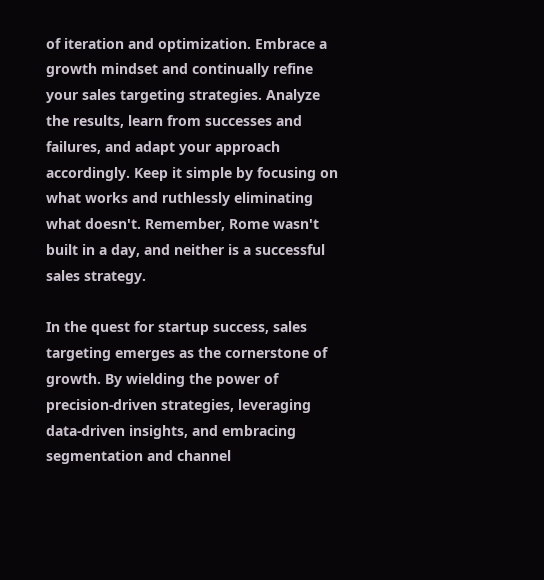of iteration and optimization. Embrace a growth mindset and continually refine your sales targeting strategies. Analyze the results, learn from successes and failures, and adapt your approach accordingly. Keep it simple by focusing on what works and ruthlessly eliminating what doesn't. Remember, Rome wasn't built in a day, and neither is a successful sales strategy.

In the quest for startup success, sales targeting emerges as the cornerstone of growth. By wielding the power of precision-driven strategies, leveraging data-driven insights, and embracing segmentation and channel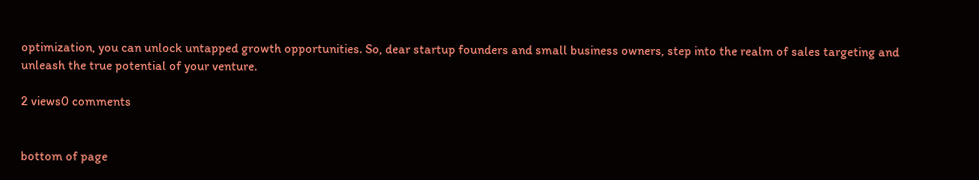optimization, you can unlock untapped growth opportunities. So, dear startup founders and small business owners, step into the realm of sales targeting and unleash the true potential of your venture.

2 views0 comments


bottom of page